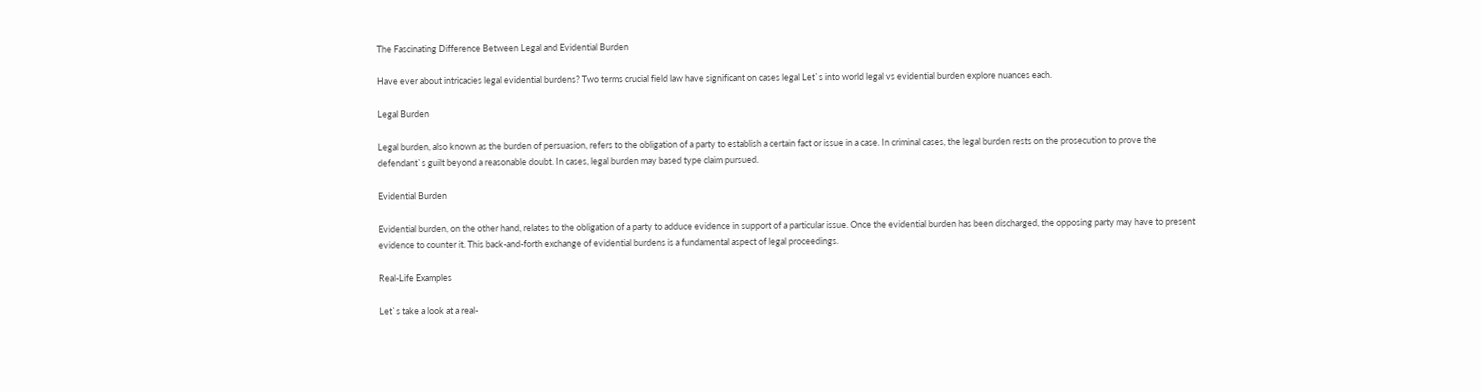The Fascinating Difference Between Legal and Evidential Burden

Have ever about intricacies legal evidential burdens? Two terms crucial field law have significant on cases legal Let`s into world legal vs evidential burden explore nuances each.

Legal Burden

Legal burden, also known as the burden of persuasion, refers to the obligation of a party to establish a certain fact or issue in a case. In criminal cases, the legal burden rests on the prosecution to prove the defendant`s guilt beyond a reasonable doubt. In cases, legal burden may based type claim pursued.

Evidential Burden

Evidential burden, on the other hand, relates to the obligation of a party to adduce evidence in support of a particular issue. Once the evidential burden has been discharged, the opposing party may have to present evidence to counter it. This back-and-forth exchange of evidential burdens is a fundamental aspect of legal proceedings.

Real-Life Examples

Let`s take a look at a real-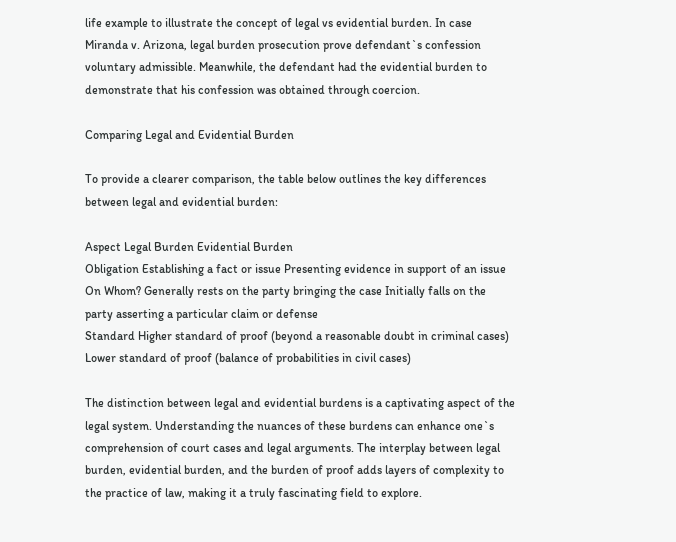life example to illustrate the concept of legal vs evidential burden. In case Miranda v. Arizona, legal burden prosecution prove defendant`s confession voluntary admissible. Meanwhile, the defendant had the evidential burden to demonstrate that his confession was obtained through coercion.

Comparing Legal and Evidential Burden

To provide a clearer comparison, the table below outlines the key differences between legal and evidential burden:

Aspect Legal Burden Evidential Burden
Obligation Establishing a fact or issue Presenting evidence in support of an issue
On Whom? Generally rests on the party bringing the case Initially falls on the party asserting a particular claim or defense
Standard Higher standard of proof (beyond a reasonable doubt in criminal cases) Lower standard of proof (balance of probabilities in civil cases)

The distinction between legal and evidential burdens is a captivating aspect of the legal system. Understanding the nuances of these burdens can enhance one`s comprehension of court cases and legal arguments. The interplay between legal burden, evidential burden, and the burden of proof adds layers of complexity to the practice of law, making it a truly fascinating field to explore.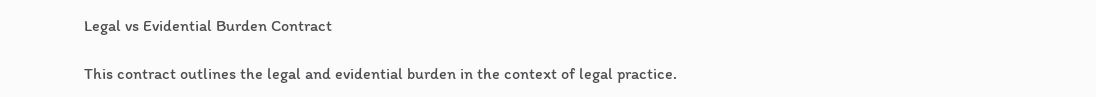Legal vs Evidential Burden Contract

This contract outlines the legal and evidential burden in the context of legal practice.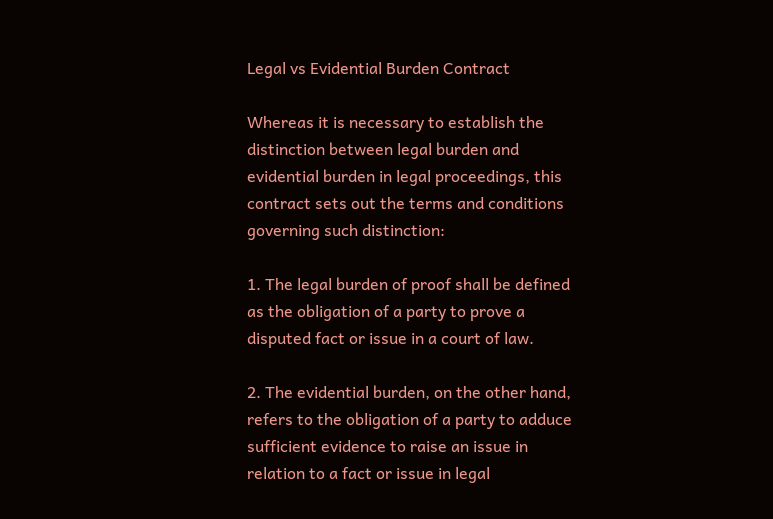Legal vs Evidential Burden Contract

Whereas it is necessary to establish the distinction between legal burden and evidential burden in legal proceedings, this contract sets out the terms and conditions governing such distinction:

1. The legal burden of proof shall be defined as the obligation of a party to prove a disputed fact or issue in a court of law.

2. The evidential burden, on the other hand, refers to the obligation of a party to adduce sufficient evidence to raise an issue in relation to a fact or issue in legal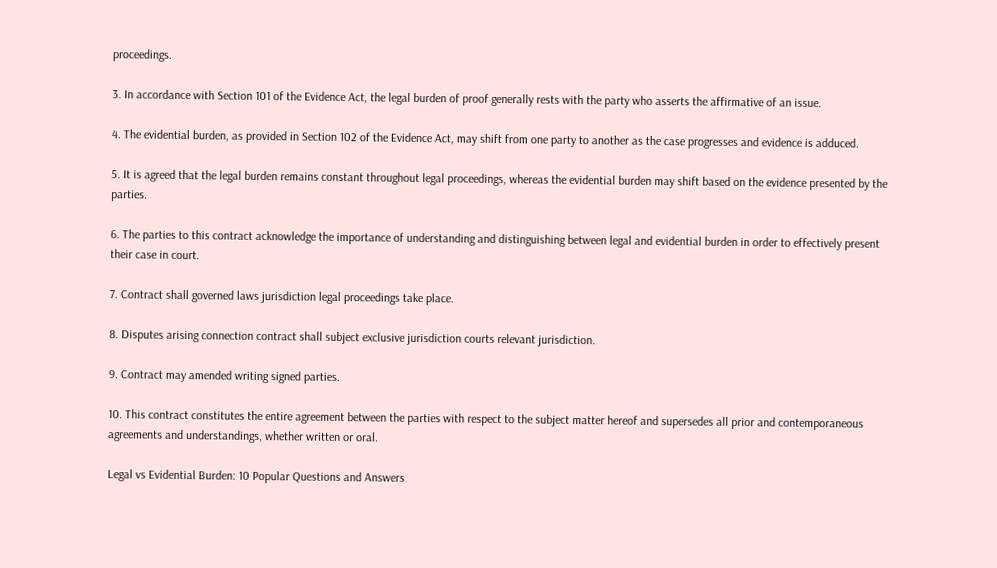proceedings.

3. In accordance with Section 101 of the Evidence Act, the legal burden of proof generally rests with the party who asserts the affirmative of an issue.

4. The evidential burden, as provided in Section 102 of the Evidence Act, may shift from one party to another as the case progresses and evidence is adduced.

5. It is agreed that the legal burden remains constant throughout legal proceedings, whereas the evidential burden may shift based on the evidence presented by the parties.

6. The parties to this contract acknowledge the importance of understanding and distinguishing between legal and evidential burden in order to effectively present their case in court.

7. Contract shall governed laws jurisdiction legal proceedings take place.

8. Disputes arising connection contract shall subject exclusive jurisdiction courts relevant jurisdiction.

9. Contract may amended writing signed parties.

10. This contract constitutes the entire agreement between the parties with respect to the subject matter hereof and supersedes all prior and contemporaneous agreements and understandings, whether written or oral.

Legal vs Evidential Burden: 10 Popular Questions and Answers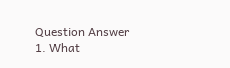Question Answer
1. What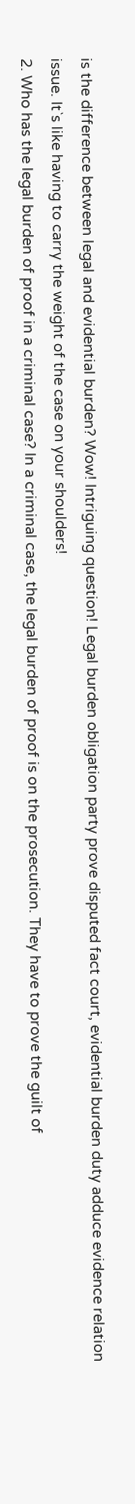is the difference between legal and evidential burden? Wow! Intriguing question! Legal burden obligation party prove disputed fact court, evidential burden duty adduce evidence relation issue. It`s like having to carry the weight of the case on your shoulders!
2. Who has the legal burden of proof in a criminal case? In a criminal case, the legal burden of proof is on the prosecution. They have to prove the guilt of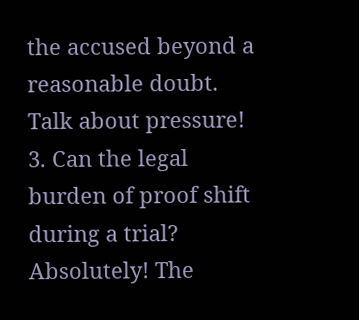the accused beyond a reasonable doubt. Talk about pressure!
3. Can the legal burden of proof shift during a trial? Absolutely! The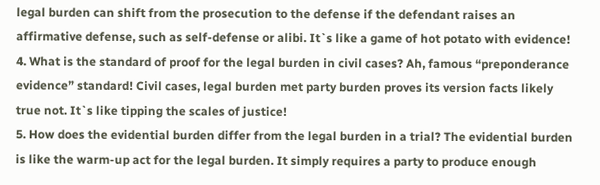legal burden can shift from the prosecution to the defense if the defendant raises an affirmative defense, such as self-defense or alibi. It`s like a game of hot potato with evidence!
4. What is the standard of proof for the legal burden in civil cases? Ah, famous “preponderance evidence” standard! Civil cases, legal burden met party burden proves its version facts likely true not. It`s like tipping the scales of justice!
5. How does the evidential burden differ from the legal burden in a trial? The evidential burden is like the warm-up act for the legal burden. It simply requires a party to produce enough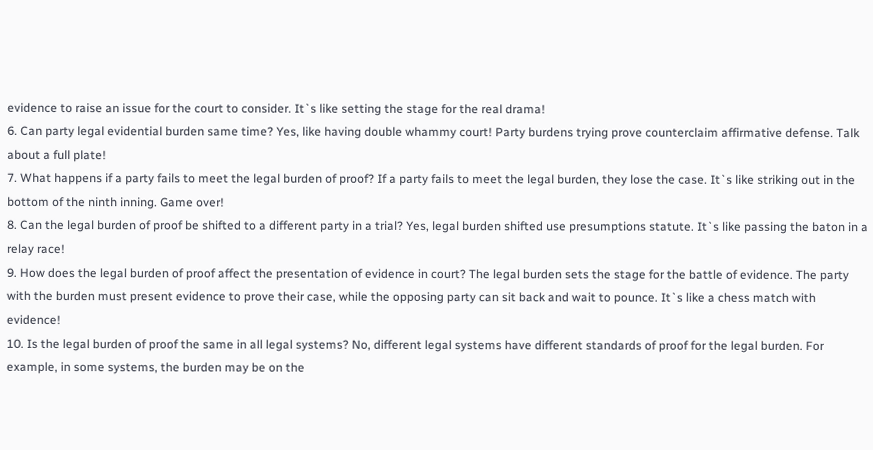evidence to raise an issue for the court to consider. It`s like setting the stage for the real drama!
6. Can party legal evidential burden same time? Yes, like having double whammy court! Party burdens trying prove counterclaim affirmative defense. Talk about a full plate!
7. What happens if a party fails to meet the legal burden of proof? If a party fails to meet the legal burden, they lose the case. It`s like striking out in the bottom of the ninth inning. Game over!
8. Can the legal burden of proof be shifted to a different party in a trial? Yes, legal burden shifted use presumptions statute. It`s like passing the baton in a relay race!
9. How does the legal burden of proof affect the presentation of evidence in court? The legal burden sets the stage for the battle of evidence. The party with the burden must present evidence to prove their case, while the opposing party can sit back and wait to pounce. It`s like a chess match with evidence!
10. Is the legal burden of proof the same in all legal systems? No, different legal systems have different standards of proof for the legal burden. For example, in some systems, the burden may be on the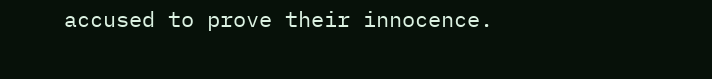accused to prove their innocence.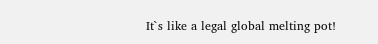It`s like a legal global melting pot!